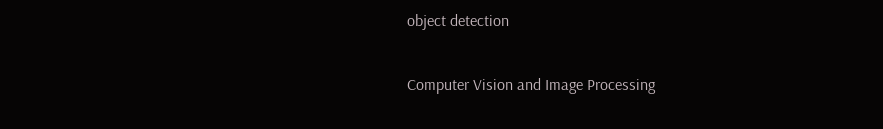object detection

Computer Vision and Image Processing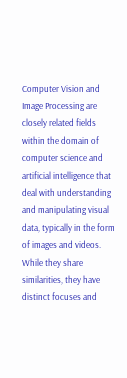Computer Vision and Image Processing are closely related fields within the domain of computer science and artificial intelligence that deal with understanding and manipulating visual data, typically in the form of images and videos. While they share similarities, they have distinct focuses and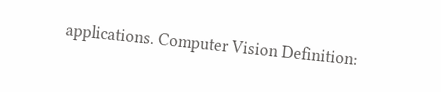applications. Computer Vision Definition: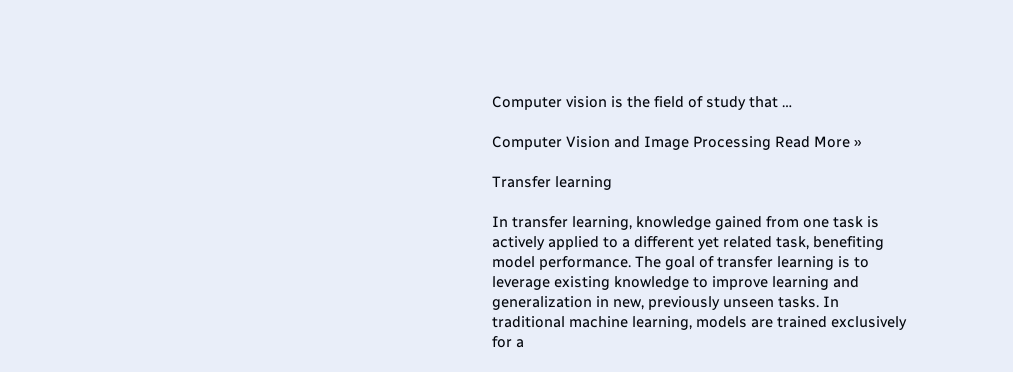Computer vision is the field of study that …

Computer Vision and Image Processing Read More »

Transfer learning

In transfer learning, knowledge gained from one task is actively applied to a different yet related task, benefiting model performance. The goal of transfer learning is to leverage existing knowledge to improve learning and generalization in new, previously unseen tasks. In traditional machine learning, models are trained exclusively for a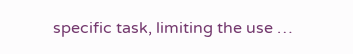specific task, limiting the use …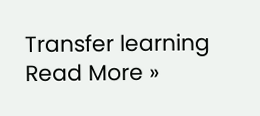Transfer learning Read More »